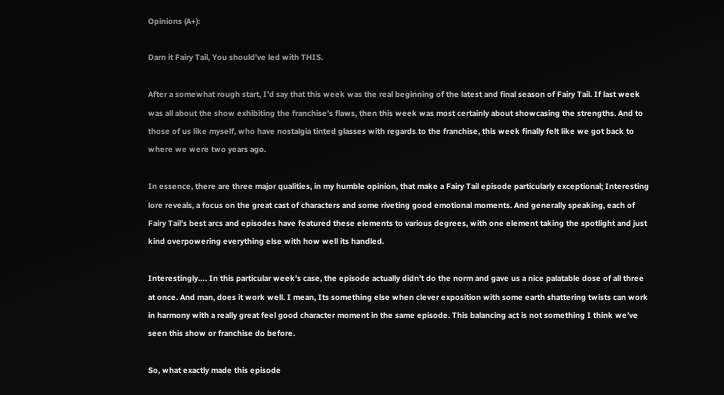Opinions (A+):

Darn it Fairy Tail, You should’ve led with THIS.

After a somewhat rough start, I’d say that this week was the real beginning of the latest and final season of Fairy Tail. If last week was all about the show exhibiting the franchise’s flaws, then this week was most certainly about showcasing the strengths. And to those of us like myself, who have nostalgia tinted glasses with regards to the franchise, this week finally felt like we got back to where we were two years ago.

In essence, there are three major qualities, in my humble opinion, that make a Fairy Tail episode particularly exceptional; Interesting lore reveals, a focus on the great cast of characters and some riveting good emotional moments. And generally speaking, each of Fairy Tail’s best arcs and episodes have featured these elements to various degrees, with one element taking the spotlight and just kind overpowering everything else with how well its handled.

Interestingly…. In this particular week’s case, the episode actually didn’t do the norm and gave us a nice palatable dose of all three at once. And man, does it work well. I mean, Its something else when clever exposition with some earth shattering twists can work in harmony with a really great feel good character moment in the same episode. This balancing act is not something I think we’ve seen this show or franchise do before.

So, what exactly made this episode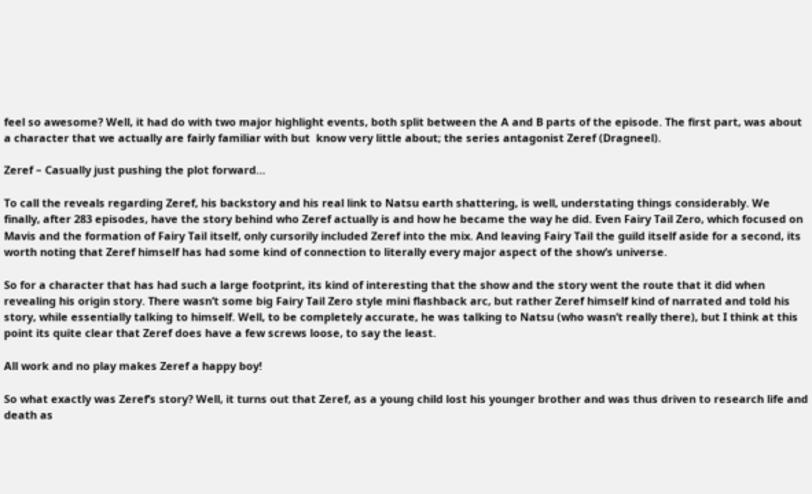feel so awesome? Well, it had do with two major highlight events, both split between the A and B parts of the episode. The first part, was about a character that we actually are fairly familiar with but  know very little about; the series antagonist Zeref (Dragneel).

Zeref – Casually just pushing the plot forward…

To call the reveals regarding Zeref, his backstory and his real link to Natsu earth shattering, is well, understating things considerably. We finally, after 283 episodes, have the story behind who Zeref actually is and how he became the way he did. Even Fairy Tail Zero, which focused on Mavis and the formation of Fairy Tail itself, only cursorily included Zeref into the mix. And leaving Fairy Tail the guild itself aside for a second, its worth noting that Zeref himself has had some kind of connection to literally every major aspect of the show’s universe.

So for a character that has had such a large footprint, its kind of interesting that the show and the story went the route that it did when revealing his origin story. There wasn’t some big Fairy Tail Zero style mini flashback arc, but rather Zeref himself kind of narrated and told his story, while essentially talking to himself. Well, to be completely accurate, he was talking to Natsu (who wasn’t really there), but I think at this point its quite clear that Zeref does have a few screws loose, to say the least.

All work and no play makes Zeref a happy boy!

So what exactly was Zeref’s story? Well, it turns out that Zeref, as a young child lost his younger brother and was thus driven to research life and death as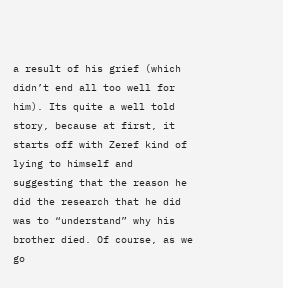a result of his grief (which didn’t end all too well for him). Its quite a well told story, because at first, it starts off with Zeref kind of lying to himself and suggesting that the reason he did the research that he did was to “understand” why his brother died. Of course, as we go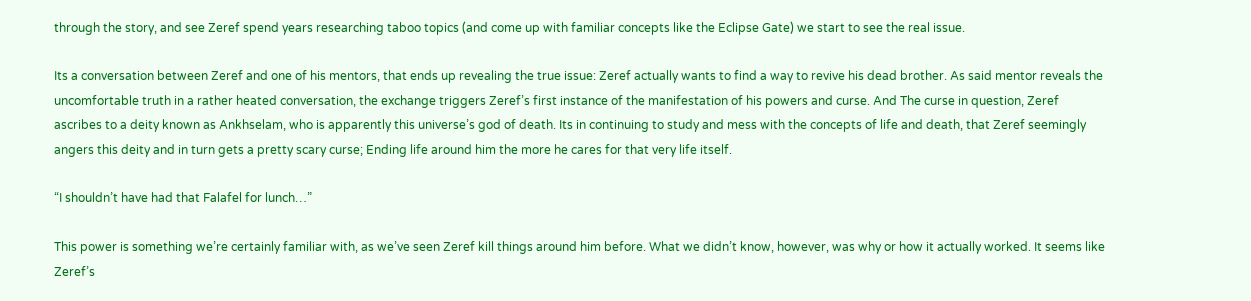through the story, and see Zeref spend years researching taboo topics (and come up with familiar concepts like the Eclipse Gate) we start to see the real issue.

Its a conversation between Zeref and one of his mentors, that ends up revealing the true issue: Zeref actually wants to find a way to revive his dead brother. As said mentor reveals the uncomfortable truth in a rather heated conversation, the exchange triggers Zeref’s first instance of the manifestation of his powers and curse. And The curse in question, Zeref ascribes to a deity known as Ankhselam, who is apparently this universe’s god of death. Its in continuing to study and mess with the concepts of life and death, that Zeref seemingly angers this deity and in turn gets a pretty scary curse; Ending life around him the more he cares for that very life itself.

“I shouldn’t have had that Falafel for lunch…”

This power is something we’re certainly familiar with, as we’ve seen Zeref kill things around him before. What we didn’t know, however, was why or how it actually worked. It seems like Zeref’s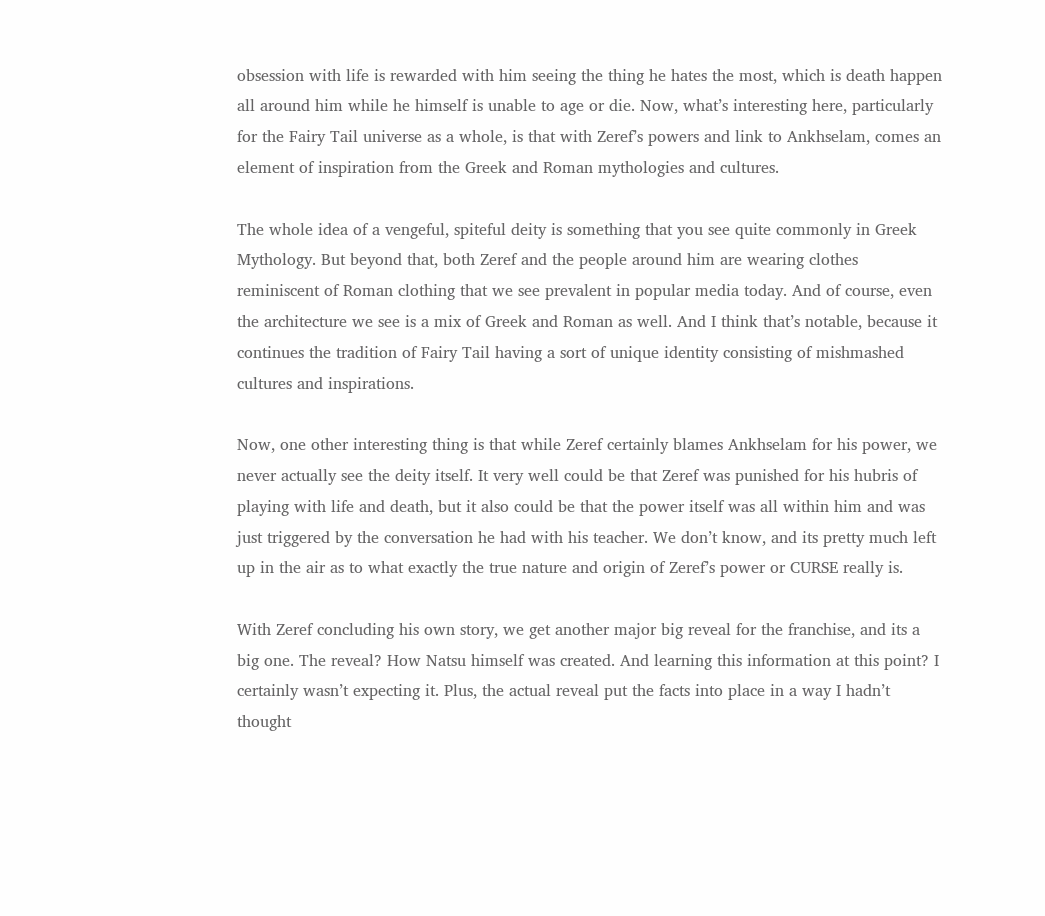obsession with life is rewarded with him seeing the thing he hates the most, which is death happen all around him while he himself is unable to age or die. Now, what’s interesting here, particularly for the Fairy Tail universe as a whole, is that with Zeref’s powers and link to Ankhselam, comes an element of inspiration from the Greek and Roman mythologies and cultures.

The whole idea of a vengeful, spiteful deity is something that you see quite commonly in Greek Mythology. But beyond that, both Zeref and the people around him are wearing clothes reminiscent of Roman clothing that we see prevalent in popular media today. And of course, even the architecture we see is a mix of Greek and Roman as well. And I think that’s notable, because it continues the tradition of Fairy Tail having a sort of unique identity consisting of mishmashed cultures and inspirations.

Now, one other interesting thing is that while Zeref certainly blames Ankhselam for his power, we never actually see the deity itself. It very well could be that Zeref was punished for his hubris of playing with life and death, but it also could be that the power itself was all within him and was just triggered by the conversation he had with his teacher. We don’t know, and its pretty much left up in the air as to what exactly the true nature and origin of Zeref’s power or CURSE really is.

With Zeref concluding his own story, we get another major big reveal for the franchise, and its a big one. The reveal? How Natsu himself was created. And learning this information at this point? I certainly wasn’t expecting it. Plus, the actual reveal put the facts into place in a way I hadn’t thought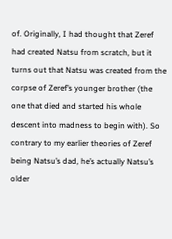of. Originally, I had thought that Zeref had created Natsu from scratch, but it turns out that Natsu was created from the corpse of Zeref’s younger brother (the one that died and started his whole descent into madness to begin with). So contrary to my earlier theories of Zeref being Natsu’s dad, he’s actually Natsu’s older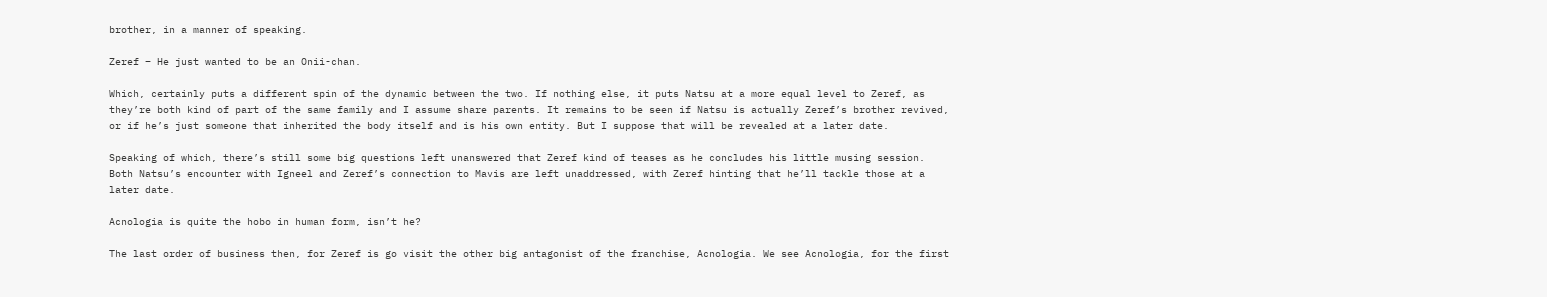brother, in a manner of speaking.

Zeref – He just wanted to be an Onii-chan.

Which, certainly puts a different spin of the dynamic between the two. If nothing else, it puts Natsu at a more equal level to Zeref, as they’re both kind of part of the same family and I assume share parents. It remains to be seen if Natsu is actually Zeref’s brother revived, or if he’s just someone that inherited the body itself and is his own entity. But I suppose that will be revealed at a later date.

Speaking of which, there’s still some big questions left unanswered that Zeref kind of teases as he concludes his little musing session. Both Natsu’s encounter with Igneel and Zeref’s connection to Mavis are left unaddressed, with Zeref hinting that he’ll tackle those at a later date.

Acnologia is quite the hobo in human form, isn’t he?

The last order of business then, for Zeref is go visit the other big antagonist of the franchise, Acnologia. We see Acnologia, for the first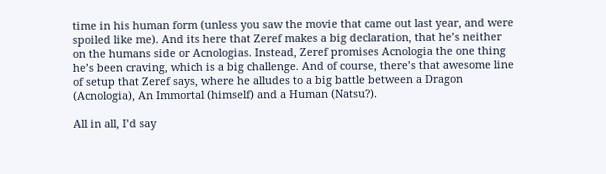time in his human form (unless you saw the movie that came out last year, and were spoiled like me). And its here that Zeref makes a big declaration, that he’s neither on the humans side or Acnologias. Instead, Zeref promises Acnologia the one thing he’s been craving, which is a big challenge. And of course, there’s that awesome line of setup that Zeref says, where he alludes to a big battle between a Dragon (Acnologia), An Immortal (himself) and a Human (Natsu?).

All in all, I’d say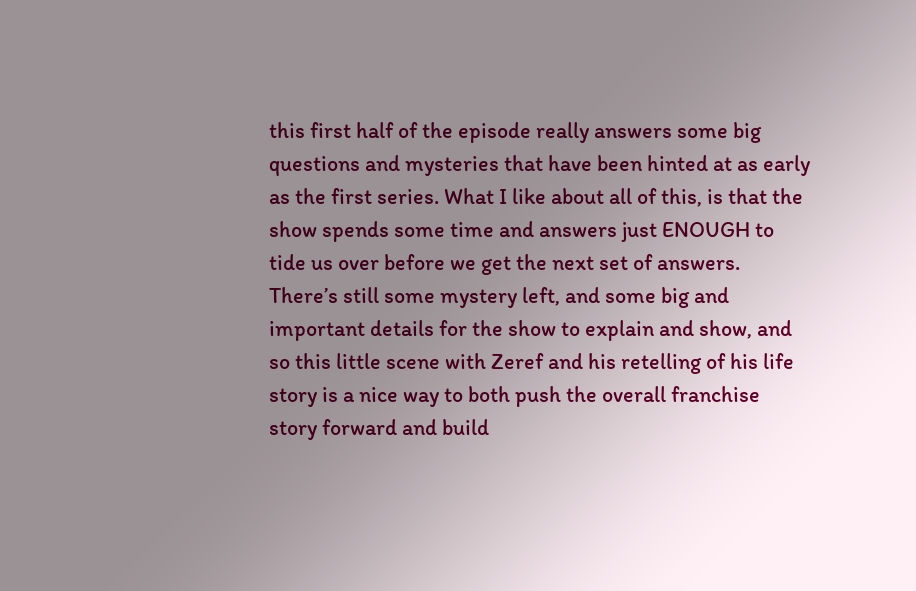this first half of the episode really answers some big questions and mysteries that have been hinted at as early as the first series. What I like about all of this, is that the show spends some time and answers just ENOUGH to tide us over before we get the next set of answers. There’s still some mystery left, and some big and important details for the show to explain and show, and so this little scene with Zeref and his retelling of his life story is a nice way to both push the overall franchise story forward and build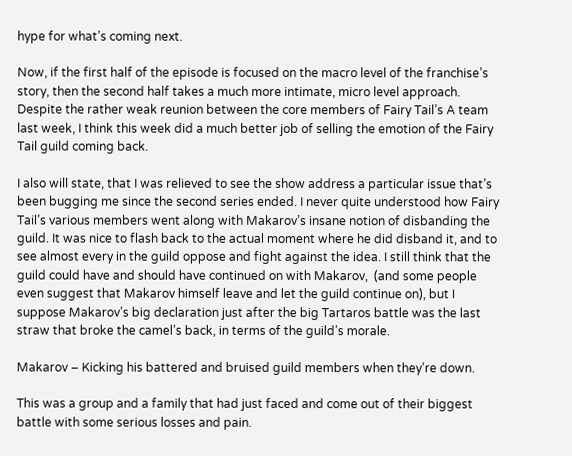hype for what’s coming next.

Now, if the first half of the episode is focused on the macro level of the franchise’s story, then the second half takes a much more intimate, micro level approach. Despite the rather weak reunion between the core members of Fairy Tail’s A team last week, I think this week did a much better job of selling the emotion of the Fairy Tail guild coming back.

I also will state, that I was relieved to see the show address a particular issue that’s been bugging me since the second series ended. I never quite understood how Fairy Tail’s various members went along with Makarov’s insane notion of disbanding the guild. It was nice to flash back to the actual moment where he did disband it, and to see almost every in the guild oppose and fight against the idea. I still think that the guild could have and should have continued on with Makarov,  (and some people even suggest that Makarov himself leave and let the guild continue on), but I suppose Makarov’s big declaration just after the big Tartaros battle was the last straw that broke the camel’s back, in terms of the guild’s morale.

Makarov – Kicking his battered and bruised guild members when they’re down.

This was a group and a family that had just faced and come out of their biggest battle with some serious losses and pain.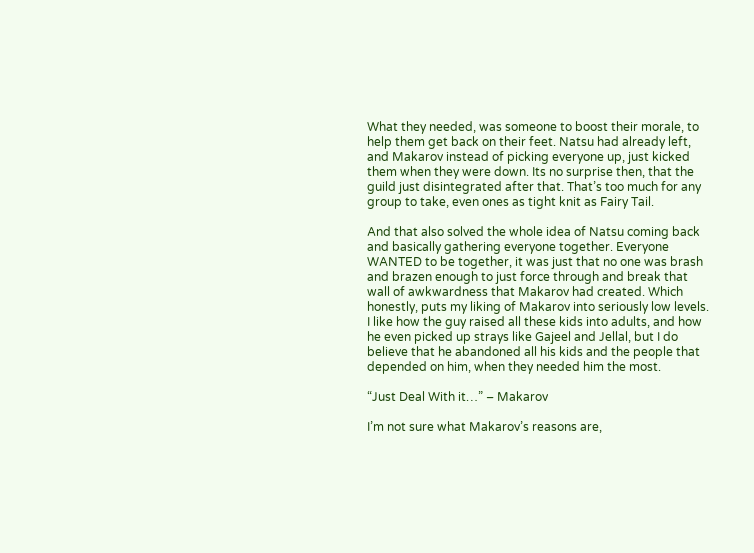What they needed, was someone to boost their morale, to help them get back on their feet. Natsu had already left, and Makarov instead of picking everyone up, just kicked them when they were down. Its no surprise then, that the guild just disintegrated after that. That’s too much for any group to take, even ones as tight knit as Fairy Tail.

And that also solved the whole idea of Natsu coming back and basically gathering everyone together. Everyone WANTED to be together, it was just that no one was brash and brazen enough to just force through and break that wall of awkwardness that Makarov had created. Which honestly, puts my liking of Makarov into seriously low levels. I like how the guy raised all these kids into adults, and how he even picked up strays like Gajeel and Jellal, but I do believe that he abandoned all his kids and the people that depended on him, when they needed him the most.

“Just Deal With it…” – Makarov

I’m not sure what Makarov’s reasons are,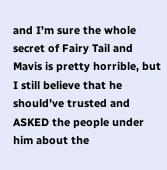and I’m sure the whole secret of Fairy Tail and Mavis is pretty horrible, but I still believe that he should’ve trusted and ASKED the people under him about the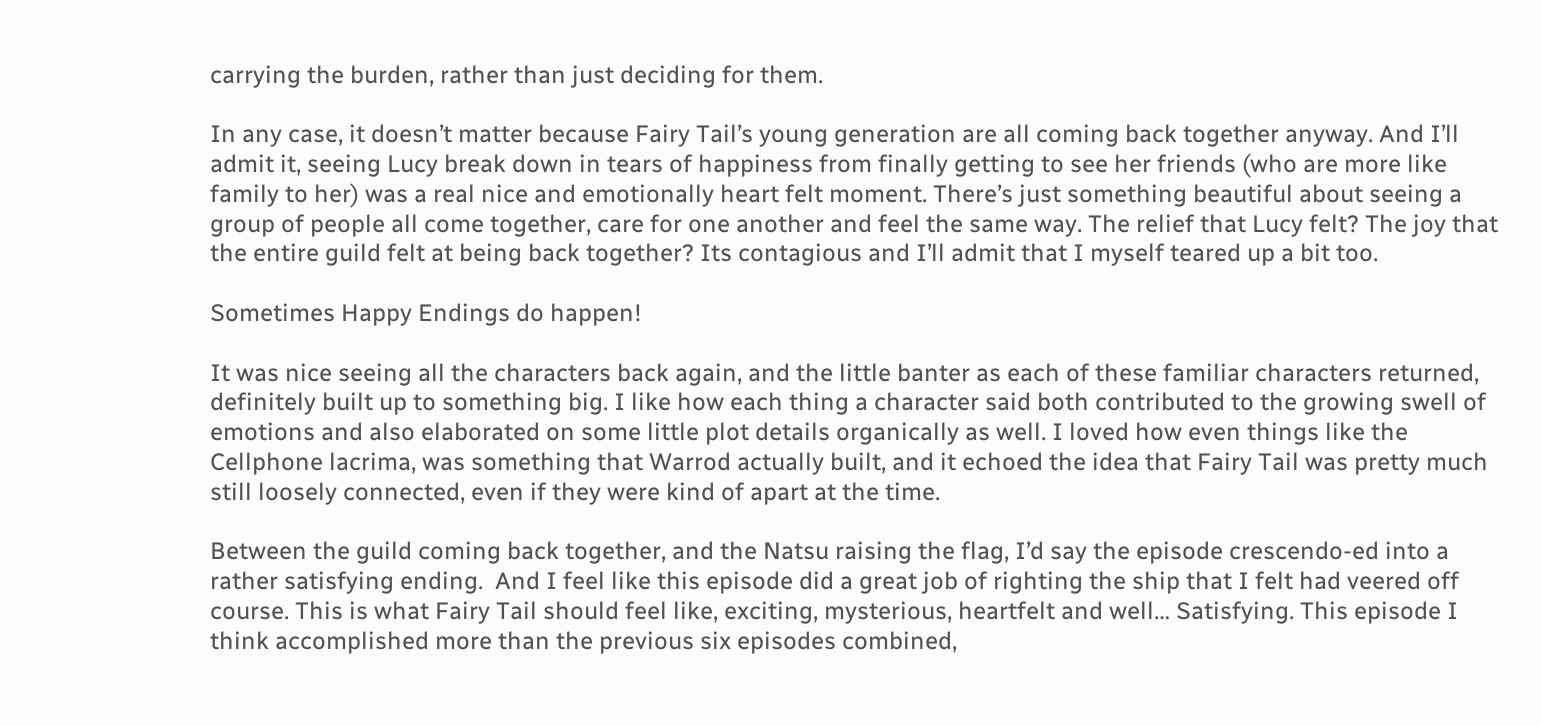carrying the burden, rather than just deciding for them.

In any case, it doesn’t matter because Fairy Tail’s young generation are all coming back together anyway. And I’ll admit it, seeing Lucy break down in tears of happiness from finally getting to see her friends (who are more like family to her) was a real nice and emotionally heart felt moment. There’s just something beautiful about seeing a group of people all come together, care for one another and feel the same way. The relief that Lucy felt? The joy that the entire guild felt at being back together? Its contagious and I’ll admit that I myself teared up a bit too.

Sometimes Happy Endings do happen!

It was nice seeing all the characters back again, and the little banter as each of these familiar characters returned, definitely built up to something big. I like how each thing a character said both contributed to the growing swell of emotions and also elaborated on some little plot details organically as well. I loved how even things like the Cellphone lacrima, was something that Warrod actually built, and it echoed the idea that Fairy Tail was pretty much still loosely connected, even if they were kind of apart at the time.

Between the guild coming back together, and the Natsu raising the flag, I’d say the episode crescendo-ed into a rather satisfying ending.  And I feel like this episode did a great job of righting the ship that I felt had veered off course. This is what Fairy Tail should feel like, exciting, mysterious, heartfelt and well… Satisfying. This episode I think accomplished more than the previous six episodes combined,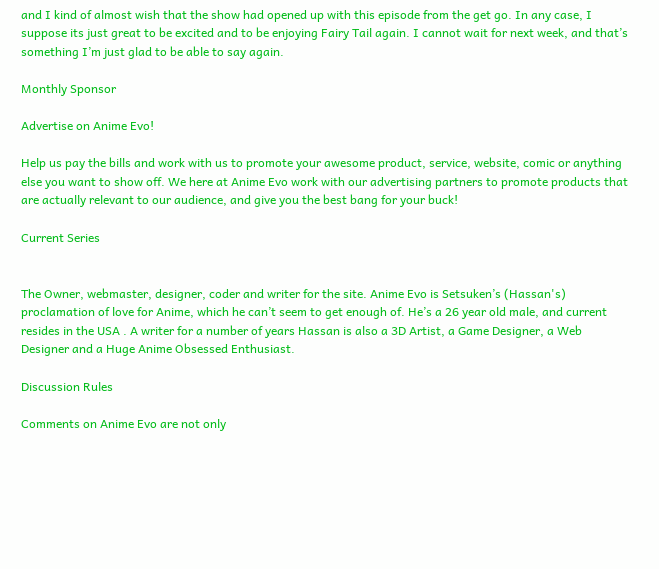and I kind of almost wish that the show had opened up with this episode from the get go. In any case, I suppose its just great to be excited and to be enjoying Fairy Tail again. I cannot wait for next week, and that’s something I’m just glad to be able to say again.

Monthly Sponsor

Advertise on Anime Evo!

Help us pay the bills and work with us to promote your awesome product, service, website, comic or anything else you want to show off. We here at Anime Evo work with our advertising partners to promote products that are actually relevant to our audience, and give you the best bang for your buck!

Current Series


The Owner, webmaster, designer, coder and writer for the site. Anime Evo is Setsuken’s (Hassan's) proclamation of love for Anime, which he can’t seem to get enough of. He’s a 26 year old male, and current resides in the USA . A writer for a number of years Hassan is also a 3D Artist, a Game Designer, a Web Designer and a Huge Anime Obsessed Enthusiast.

Discussion Rules

Comments on Anime Evo are not only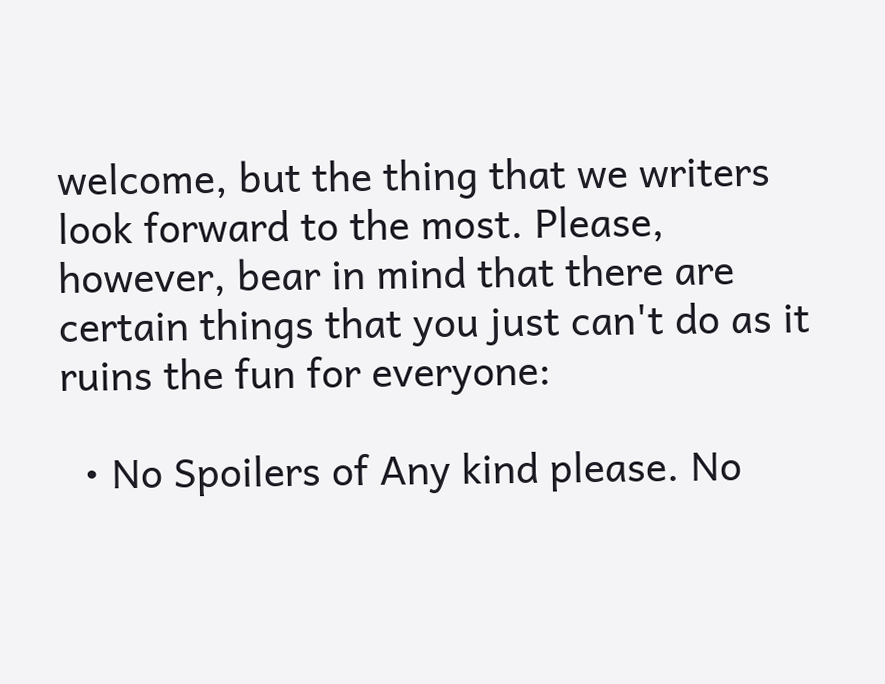welcome, but the thing that we writers look forward to the most. Please, however, bear in mind that there are certain things that you just can't do as it ruins the fun for everyone:

  • No Spoilers of Any kind please. No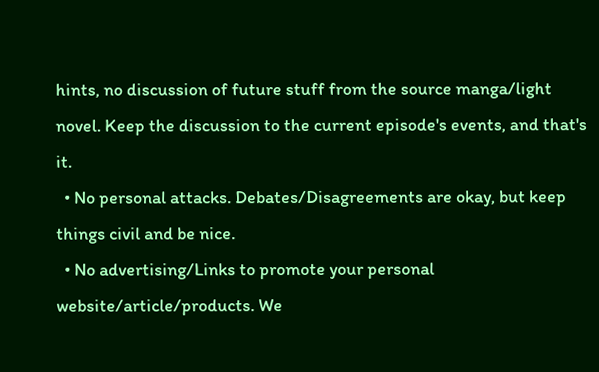hints, no discussion of future stuff from the source manga/light novel. Keep the discussion to the current episode's events, and that's it.
  • No personal attacks. Debates/Disagreements are okay, but keep things civil and be nice.
  • No advertising/Links to promote your personal website/article/products. We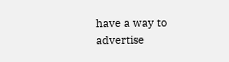have a way to advertise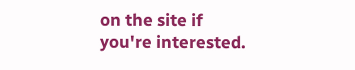on the site if you're interested.